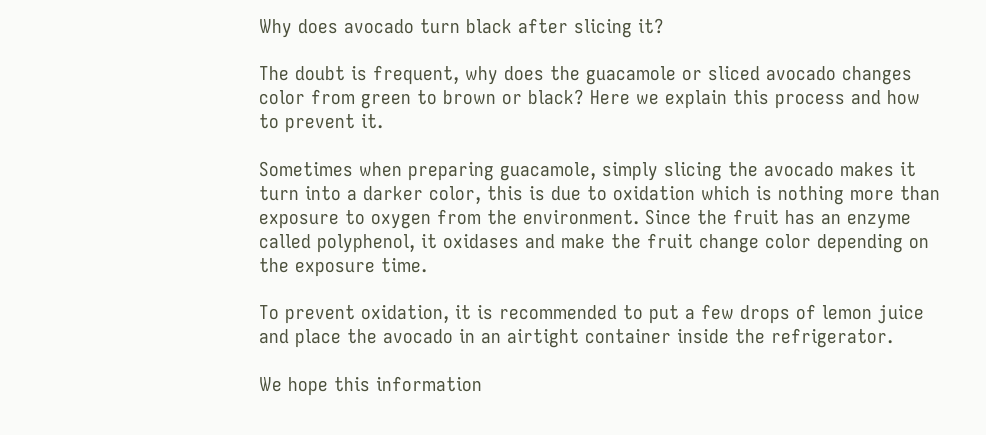Why does avocado turn black after slicing it?

The doubt is frequent, why does the guacamole or sliced avocado changes color from green to brown or black? Here we explain this process and how to prevent it.

Sometimes when preparing guacamole, simply slicing the avocado makes it turn into a darker color, this is due to oxidation which is nothing more than exposure to oxygen from the environment. Since the fruit has an enzyme called polyphenol, it oxidases and make the fruit change color depending on the exposure time.

To prevent oxidation, it is recommended to put a few drops of lemon juice and place the avocado in an airtight container inside the refrigerator.

We hope this information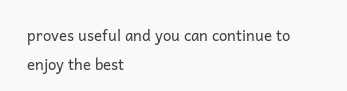proves useful and you can continue to enjoy the best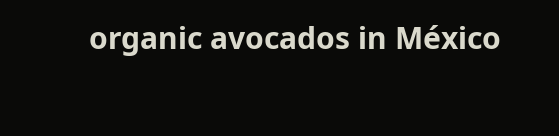organic avocados in México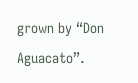grown by “Don Aguacato”.